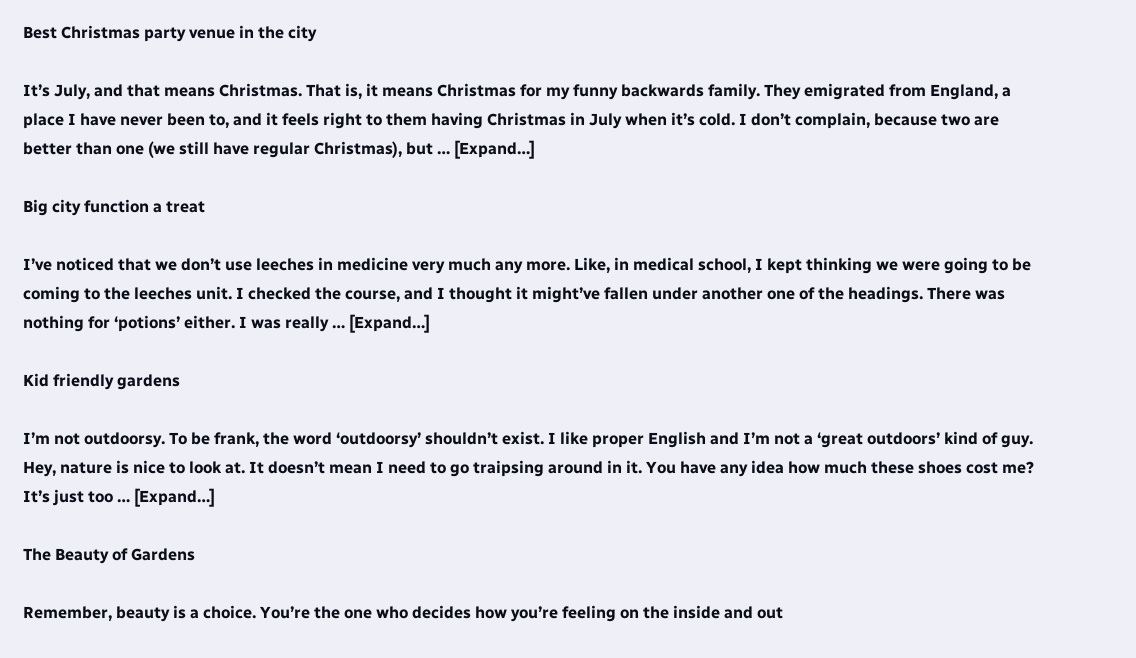Best Christmas party venue in the city

It’s July, and that means Christmas. That is, it means Christmas for my funny backwards family. They emigrated from England, a place I have never been to, and it feels right to them having Christmas in July when it’s cold. I don’t complain, because two are better than one (we still have regular Christmas), but … [Expand…]

Big city function a treat

I’ve noticed that we don’t use leeches in medicine very much any more. Like, in medical school, I kept thinking we were going to be coming to the leeches unit. I checked the course, and I thought it might’ve fallen under another one of the headings. There was nothing for ‘potions’ either. I was really … [Expand…]

Kid friendly gardens

I’m not outdoorsy. To be frank, the word ‘outdoorsy’ shouldn’t exist. I like proper English and I’m not a ‘great outdoors’ kind of guy. Hey, nature is nice to look at. It doesn’t mean I need to go traipsing around in it. You have any idea how much these shoes cost me? It’s just too … [Expand…]

The Beauty of Gardens

Remember, beauty is a choice. You’re the one who decides how you’re feeling on the inside and out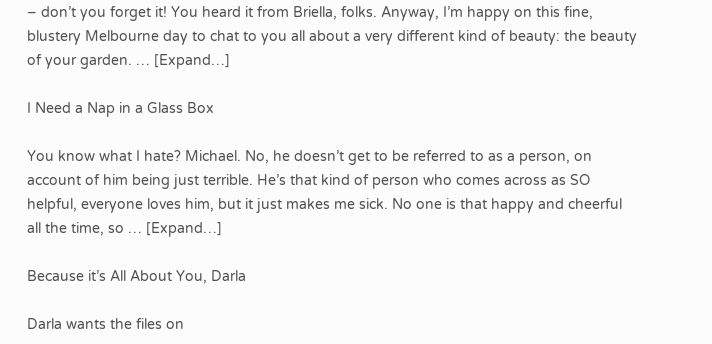– don’t you forget it! You heard it from Briella, folks. Anyway, I’m happy on this fine, blustery Melbourne day to chat to you all about a very different kind of beauty: the beauty of your garden. … [Expand…]

I Need a Nap in a Glass Box

You know what I hate? Michael. No, he doesn’t get to be referred to as a person, on account of him being just terrible. He’s that kind of person who comes across as SO helpful, everyone loves him, but it just makes me sick. No one is that happy and cheerful all the time, so … [Expand…]

Because it’s All About You, Darla

Darla wants the files on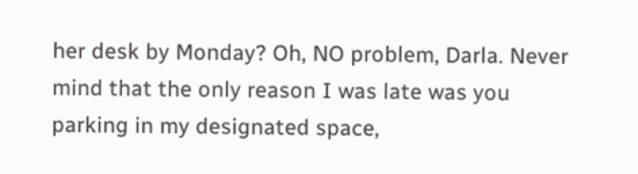her desk by Monday? Oh, NO problem, Darla. Never mind that the only reason I was late was you parking in my designated space,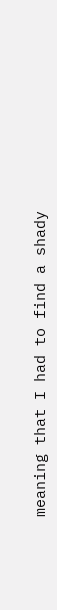meaning that I had to find a shady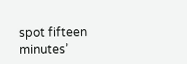spot fifteen minutes’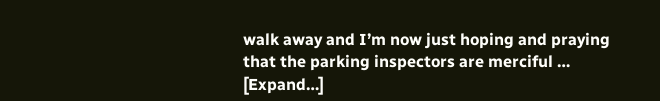walk away and I’m now just hoping and praying that the parking inspectors are merciful … [Expand…]